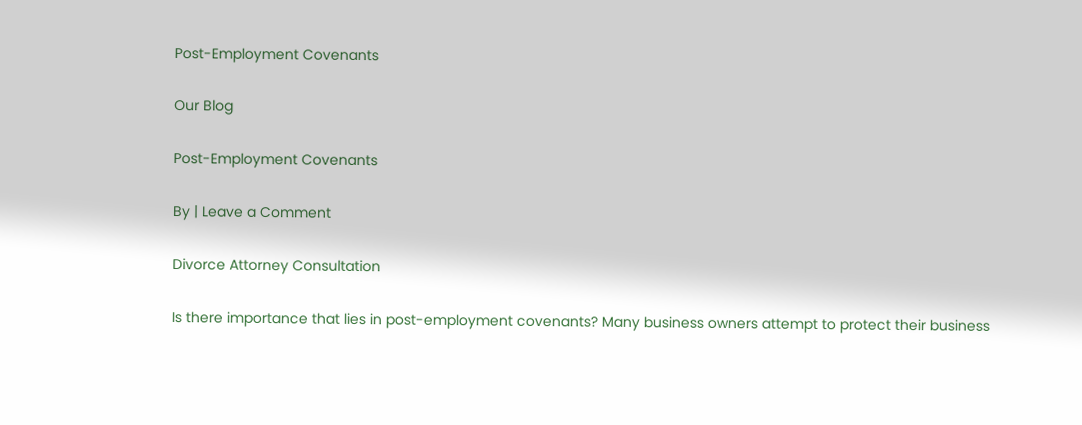Post-Employment Covenants

Our Blog

Post-Employment Covenants

By | Leave a Comment

Divorce Attorney Consultation

Is there importance that lies in post-employment covenants? Many business owners attempt to protect their business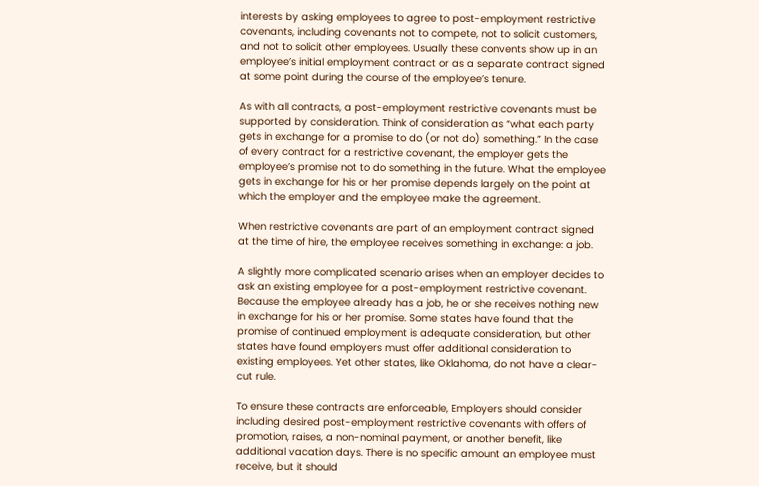interests by asking employees to agree to post-employment restrictive covenants, including covenants not to compete, not to solicit customers, and not to solicit other employees. Usually these convents show up in an employee’s initial employment contract or as a separate contract signed at some point during the course of the employee’s tenure.

As with all contracts, a post-employment restrictive covenants must be supported by consideration. Think of consideration as “what each party gets in exchange for a promise to do (or not do) something.” In the case of every contract for a restrictive covenant, the employer gets the employee’s promise not to do something in the future. What the employee gets in exchange for his or her promise depends largely on the point at which the employer and the employee make the agreement.

When restrictive covenants are part of an employment contract signed at the time of hire, the employee receives something in exchange: a job.

A slightly more complicated scenario arises when an employer decides to ask an existing employee for a post-employment restrictive covenant. Because the employee already has a job, he or she receives nothing new in exchange for his or her promise. Some states have found that the promise of continued employment is adequate consideration, but other states have found employers must offer additional consideration to existing employees. Yet other states, like Oklahoma, do not have a clear-cut rule.

To ensure these contracts are enforceable, Employers should consider including desired post-employment restrictive covenants with offers of promotion, raises, a non-nominal payment, or another benefit, like additional vacation days. There is no specific amount an employee must receive, but it should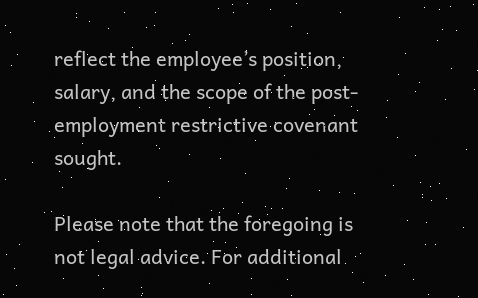reflect the employee’s position, salary, and the scope of the post-employment restrictive covenant sought.

Please note that the foregoing is not legal advice. For additional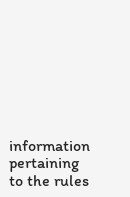information pertaining to the rules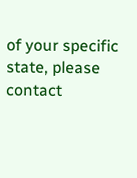of your specific state, please contact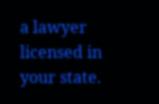a lawyer licensed in your state.